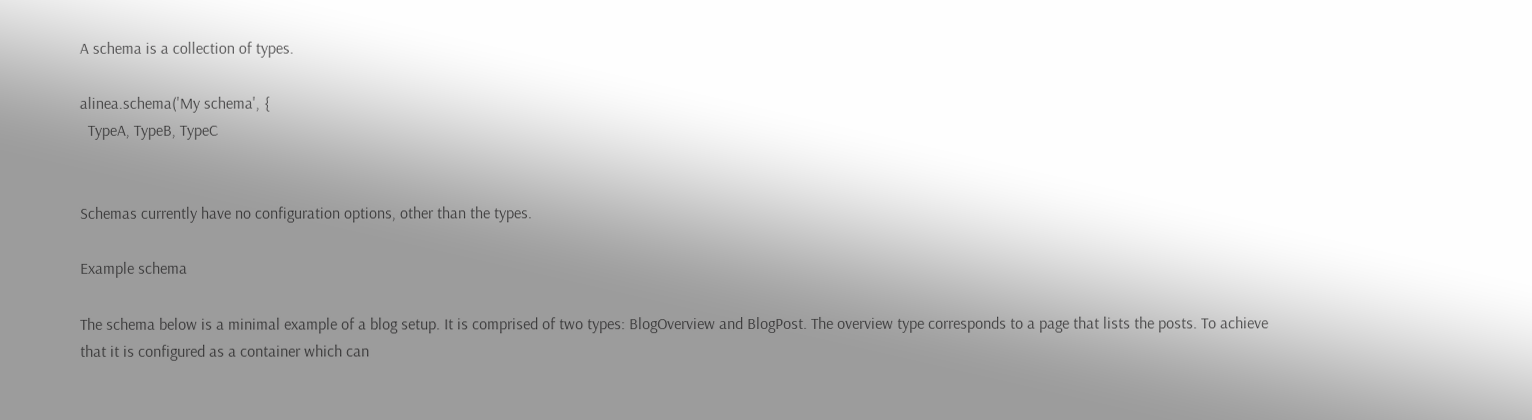A schema is a collection of types.

alinea.schema('My schema', {
  TypeA, TypeB, TypeC


Schemas currently have no configuration options, other than the types.

Example schema

The schema below is a minimal example of a blog setup. It is comprised of two types: BlogOverview and BlogPost. The overview type corresponds to a page that lists the posts. To achieve that it is configured as a container which can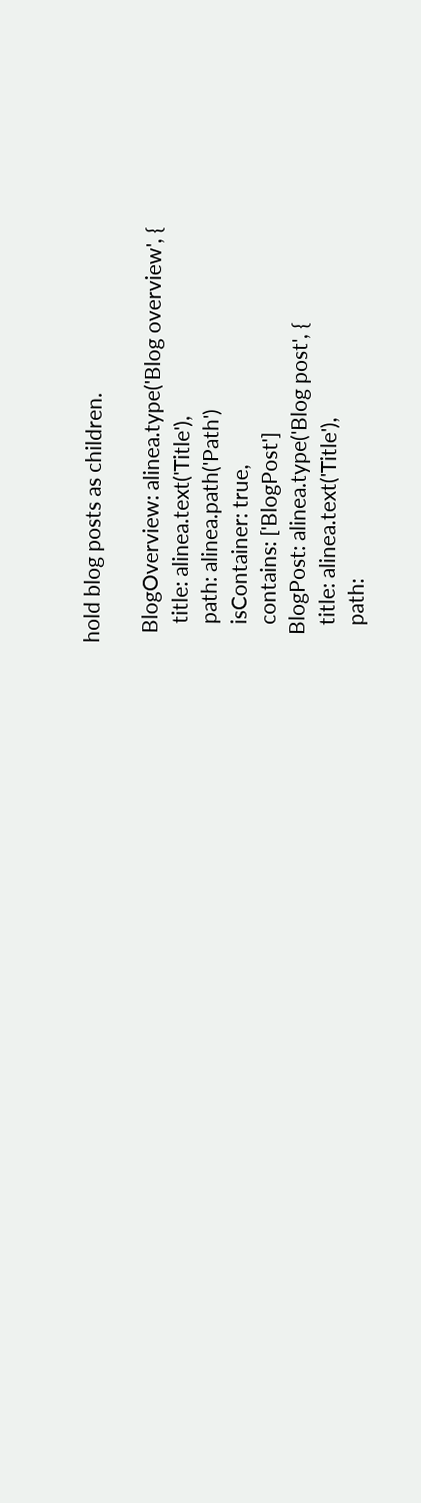hold blog posts as children.

  BlogOverview: alinea.type('Blog overview', {
    title: alinea.text('Title'),
    path: alinea.path('Path')
    isContainer: true,
    contains: ['BlogPost']
  BlogPost: alinea.type('Blog post', {
    title: alinea.text('Title'),
    path: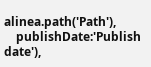alinea.path('Path'),
    publishDate:'Publish date'),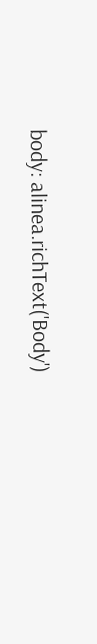body: alinea.richText('Body')